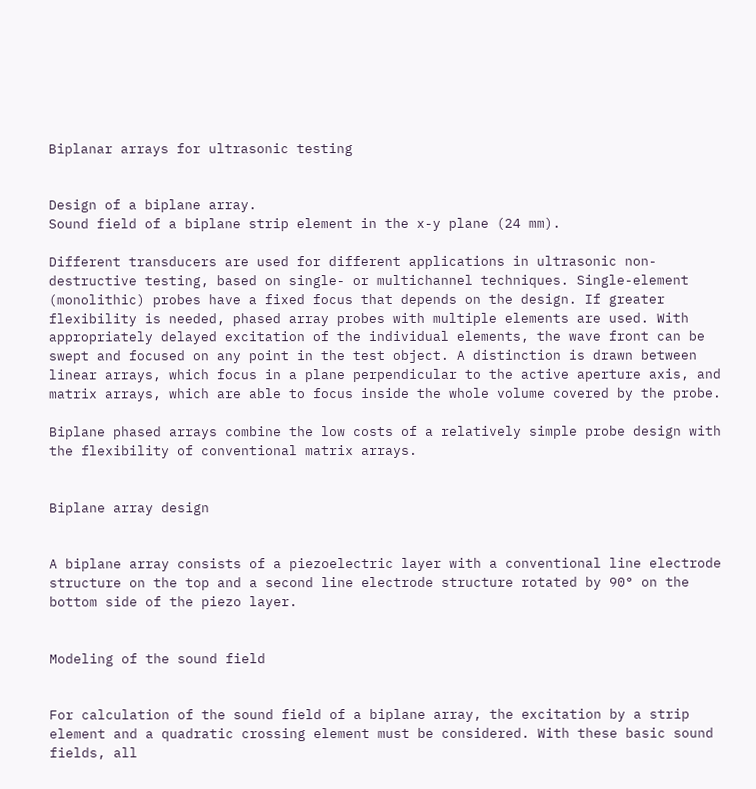Biplanar arrays for ultrasonic testing


Design of a biplane array.
Sound field of a biplane strip element in the x-y plane (24 mm).

Different transducers are used for different applications in ultrasonic non-destructive testing, based on single- or multichannel techniques. Single-element (monolithic) probes have a fixed focus that depends on the design. If greater flexibility is needed, phased array probes with multiple elements are used. With appropriately delayed excitation of the individual elements, the wave front can be swept and focused on any point in the test object. A distinction is drawn between linear arrays, which focus in a plane perpendicular to the active aperture axis, and matrix arrays, which are able to focus inside the whole volume covered by the probe.

Biplane phased arrays combine the low costs of a relatively simple probe design with the flexibility of conventional matrix arrays.


Biplane array design


A biplane array consists of a piezoelectric layer with a conventional line electrode structure on the top and a second line electrode structure rotated by 90° on the bottom side of the piezo layer.


Modeling of the sound field


For calculation of the sound field of a biplane array, the excitation by a strip element and a quadratic crossing element must be considered. With these basic sound fields, all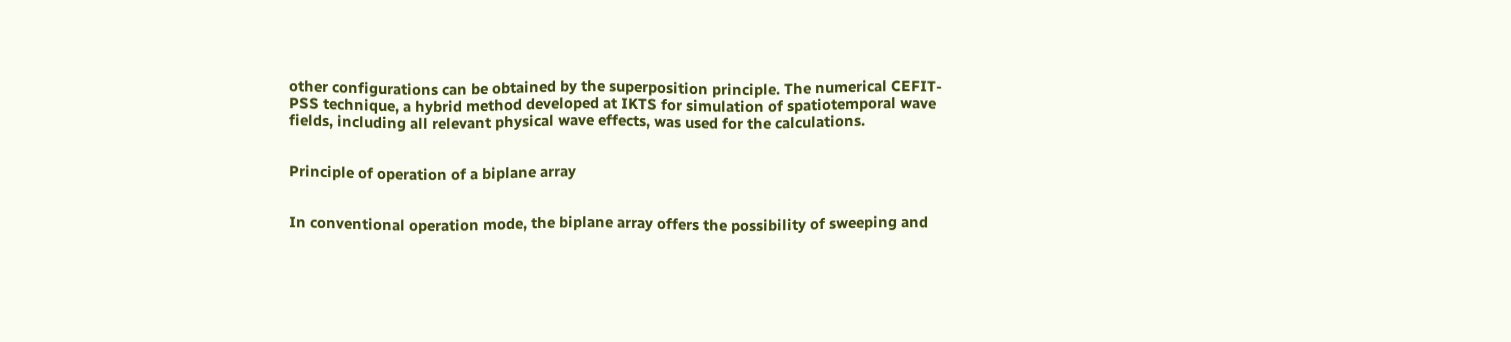other configurations can be obtained by the superposition principle. The numerical CEFIT-PSS technique, a hybrid method developed at IKTS for simulation of spatiotemporal wave fields, including all relevant physical wave effects, was used for the calculations.


Principle of operation of a biplane array


In conventional operation mode, the biplane array offers the possibility of sweeping and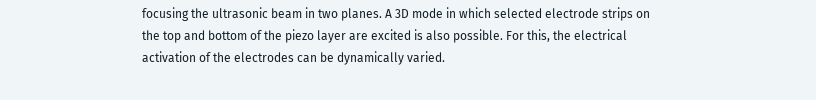focusing the ultrasonic beam in two planes. A 3D mode in which selected electrode strips on the top and bottom of the piezo layer are excited is also possible. For this, the electrical activation of the electrodes can be dynamically varied.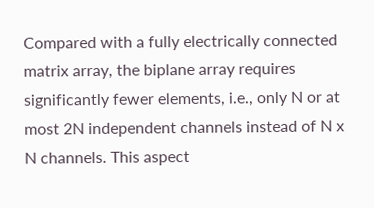Compared with a fully electrically connected matrix array, the biplane array requires significantly fewer elements, i.e., only N or at most 2N independent channels instead of N x N channels. This aspect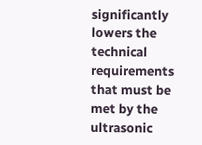significantly lowers the technical requirements that must be met by the ultrasonic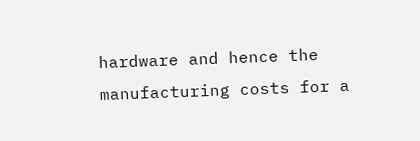hardware and hence the manufacturing costs for a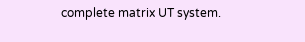complete matrix UT system.